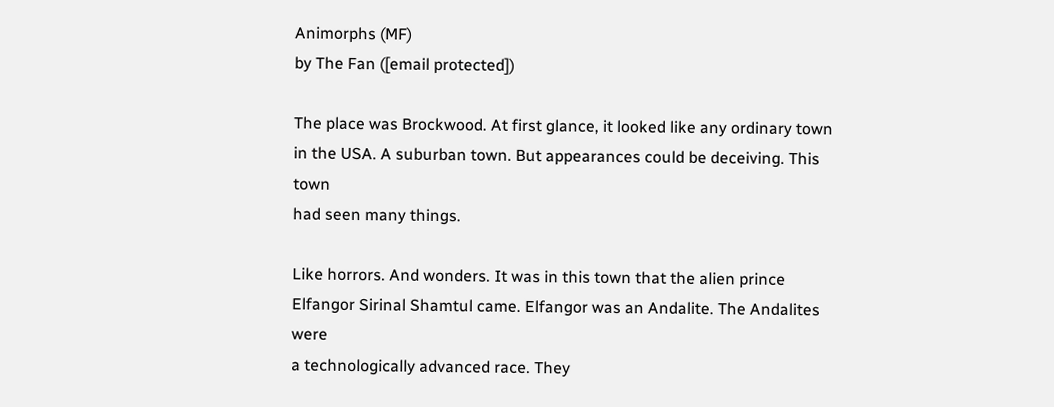Animorphs (MF)
by The Fan ([email protected])

The place was Brockwood. At first glance, it looked like any ordinary town
in the USA. A suburban town. But appearances could be deceiving. This town
had seen many things.

Like horrors. And wonders. It was in this town that the alien prince
Elfangor Sirinal Shamtul came. Elfangor was an Andalite. The Andalites were
a technologically advanced race. They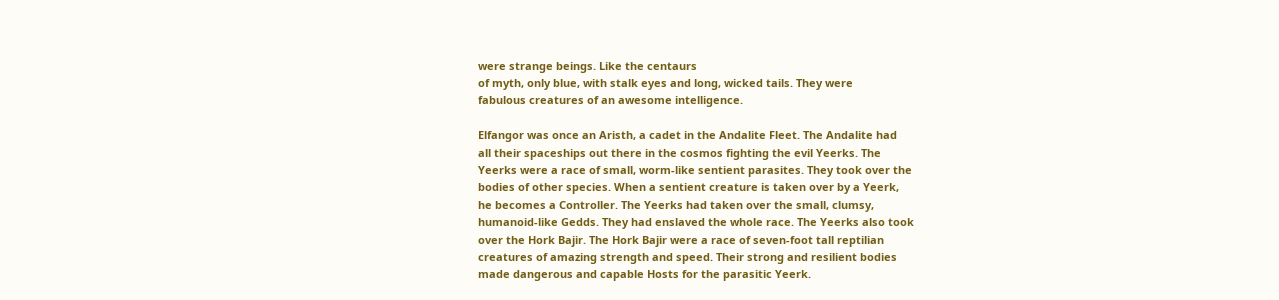were strange beings. Like the centaurs
of myth, only blue, with stalk eyes and long, wicked tails. They were
fabulous creatures of an awesome intelligence.

Elfangor was once an Aristh, a cadet in the Andalite Fleet. The Andalite had
all their spaceships out there in the cosmos fighting the evil Yeerks. The
Yeerks were a race of small, worm-like sentient parasites. They took over the
bodies of other species. When a sentient creature is taken over by a Yeerk,
he becomes a Controller. The Yeerks had taken over the small, clumsy,
humanoid-like Gedds. They had enslaved the whole race. The Yeerks also took
over the Hork Bajir. The Hork Bajir were a race of seven-foot tall reptilian
creatures of amazing strength and speed. Their strong and resilient bodies
made dangerous and capable Hosts for the parasitic Yeerk.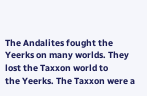The Andalites fought the Yeerks on many worlds. They lost the Taxxon world to
the Yeerks. The Taxxon were a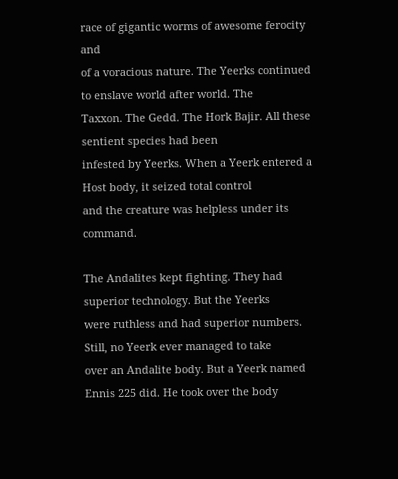race of gigantic worms of awesome ferocity and
of a voracious nature. The Yeerks continued to enslave world after world. The
Taxxon. The Gedd. The Hork Bajir. All these sentient species had been
infested by Yeerks. When a Yeerk entered a Host body, it seized total control
and the creature was helpless under its command.

The Andalites kept fighting. They had superior technology. But the Yeerks
were ruthless and had superior numbers. Still, no Yeerk ever managed to take
over an Andalite body. But a Yeerk named Ennis 225 did. He took over the body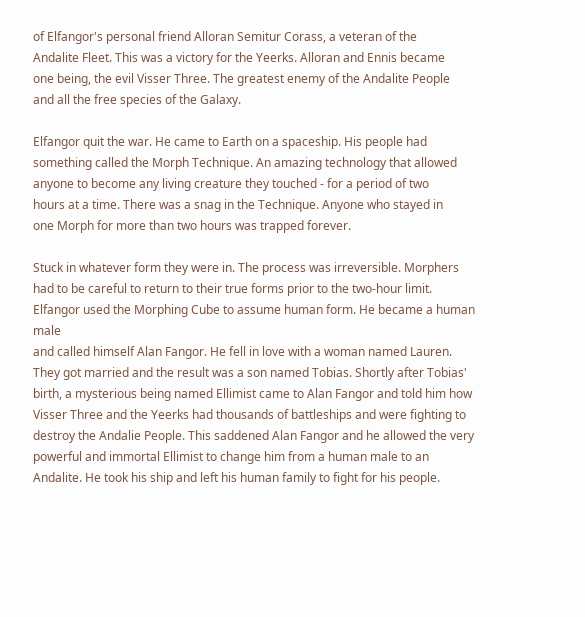of Elfangor's personal friend Alloran Semitur Corass, a veteran of the
Andalite Fleet. This was a victory for the Yeerks. Alloran and Ennis became
one being, the evil Visser Three. The greatest enemy of the Andalite People
and all the free species of the Galaxy.

Elfangor quit the war. He came to Earth on a spaceship. His people had
something called the Morph Technique. An amazing technology that allowed
anyone to become any living creature they touched - for a period of two
hours at a time. There was a snag in the Technique. Anyone who stayed in
one Morph for more than two hours was trapped forever.

Stuck in whatever form they were in. The process was irreversible. Morphers
had to be careful to return to their true forms prior to the two-hour limit.
Elfangor used the Morphing Cube to assume human form. He became a human male
and called himself Alan Fangor. He fell in love with a woman named Lauren.
They got married and the result was a son named Tobias. Shortly after Tobias'
birth, a mysterious being named Ellimist came to Alan Fangor and told him how
Visser Three and the Yeerks had thousands of battleships and were fighting to
destroy the Andalie People. This saddened Alan Fangor and he allowed the very
powerful and immortal Ellimist to change him from a human male to an
Andalite. He took his ship and left his human family to fight for his people.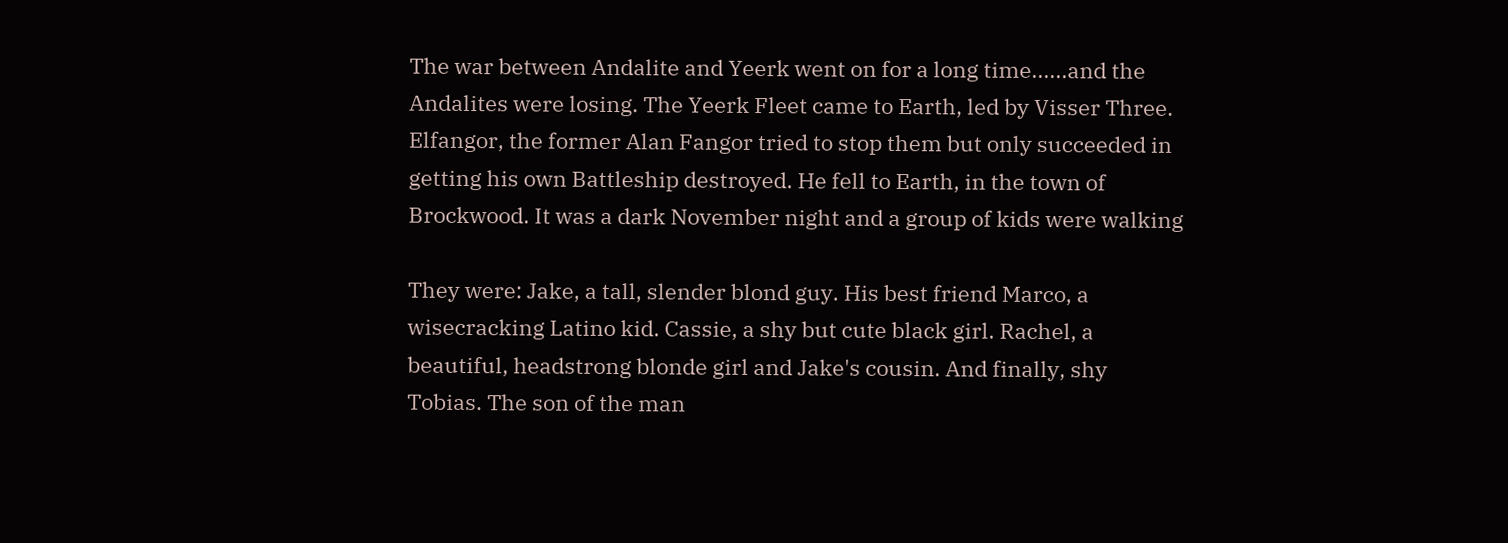The war between Andalite and Yeerk went on for a long time......and the
Andalites were losing. The Yeerk Fleet came to Earth, led by Visser Three.
Elfangor, the former Alan Fangor tried to stop them but only succeeded in
getting his own Battleship destroyed. He fell to Earth, in the town of
Brockwood. It was a dark November night and a group of kids were walking

They were: Jake, a tall, slender blond guy. His best friend Marco, a
wisecracking Latino kid. Cassie, a shy but cute black girl. Rachel, a
beautiful, headstrong blonde girl and Jake's cousin. And finally, shy
Tobias. The son of the man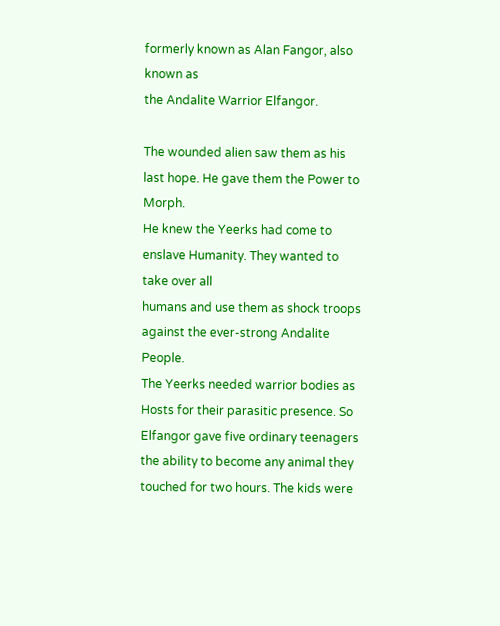formerly known as Alan Fangor, also known as
the Andalite Warrior Elfangor.

The wounded alien saw them as his last hope. He gave them the Power to Morph.
He knew the Yeerks had come to enslave Humanity. They wanted to take over all
humans and use them as shock troops against the ever-strong Andalite People.
The Yeerks needed warrior bodies as Hosts for their parasitic presence. So
Elfangor gave five ordinary teenagers the ability to become any animal they
touched for two hours. The kids were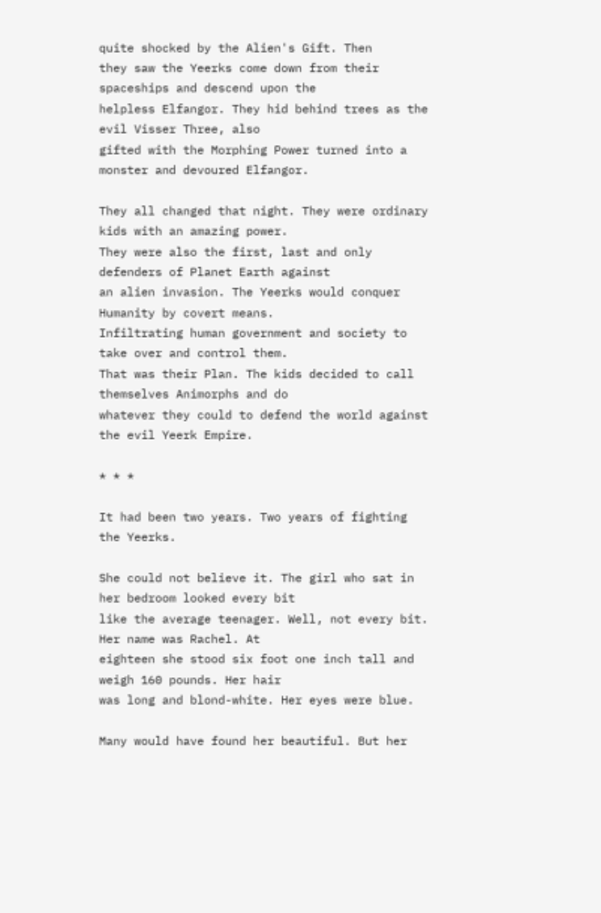quite shocked by the Alien's Gift. Then
they saw the Yeerks come down from their spaceships and descend upon the
helpless Elfangor. They hid behind trees as the evil Visser Three, also
gifted with the Morphing Power turned into a monster and devoured Elfangor.

They all changed that night. They were ordinary kids with an amazing power.
They were also the first, last and only defenders of Planet Earth against
an alien invasion. The Yeerks would conquer Humanity by covert means.
Infiltrating human government and society to take over and control them.
That was their Plan. The kids decided to call themselves Animorphs and do
whatever they could to defend the world against the evil Yeerk Empire.

* * *

It had been two years. Two years of fighting the Yeerks.

She could not believe it. The girl who sat in her bedroom looked every bit
like the average teenager. Well, not every bit. Her name was Rachel. At
eighteen she stood six foot one inch tall and weigh 160 pounds. Her hair
was long and blond-white. Her eyes were blue.

Many would have found her beautiful. But her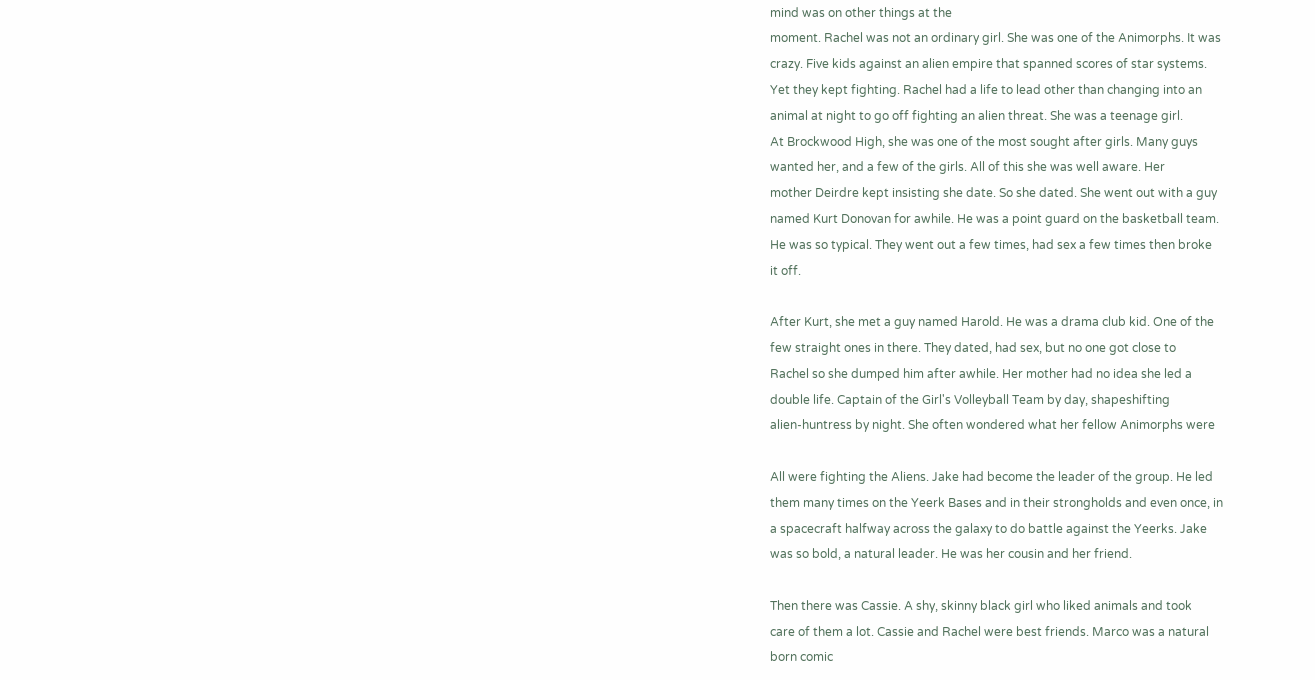mind was on other things at the
moment. Rachel was not an ordinary girl. She was one of the Animorphs. It was
crazy. Five kids against an alien empire that spanned scores of star systems.
Yet they kept fighting. Rachel had a life to lead other than changing into an
animal at night to go off fighting an alien threat. She was a teenage girl.
At Brockwood High, she was one of the most sought after girls. Many guys
wanted her, and a few of the girls. All of this she was well aware. Her
mother Deirdre kept insisting she date. So she dated. She went out with a guy
named Kurt Donovan for awhile. He was a point guard on the basketball team.
He was so typical. They went out a few times, had sex a few times then broke
it off.

After Kurt, she met a guy named Harold. He was a drama club kid. One of the
few straight ones in there. They dated, had sex, but no one got close to
Rachel so she dumped him after awhile. Her mother had no idea she led a
double life. Captain of the Girl's Volleyball Team by day, shapeshifting
alien-huntress by night. She often wondered what her fellow Animorphs were

All were fighting the Aliens. Jake had become the leader of the group. He led
them many times on the Yeerk Bases and in their strongholds and even once, in
a spacecraft halfway across the galaxy to do battle against the Yeerks. Jake
was so bold, a natural leader. He was her cousin and her friend.

Then there was Cassie. A shy, skinny black girl who liked animals and took
care of them a lot. Cassie and Rachel were best friends. Marco was a natural
born comic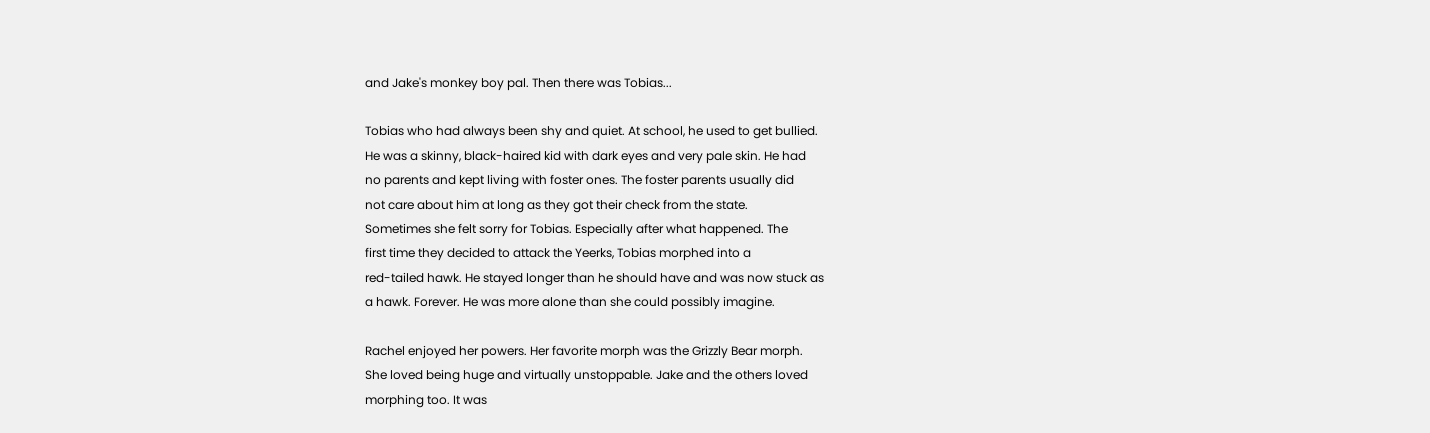and Jake's monkey boy pal. Then there was Tobias...

Tobias who had always been shy and quiet. At school, he used to get bullied.
He was a skinny, black-haired kid with dark eyes and very pale skin. He had
no parents and kept living with foster ones. The foster parents usually did
not care about him at long as they got their check from the state.
Sometimes she felt sorry for Tobias. Especially after what happened. The
first time they decided to attack the Yeerks, Tobias morphed into a
red-tailed hawk. He stayed longer than he should have and was now stuck as
a hawk. Forever. He was more alone than she could possibly imagine.

Rachel enjoyed her powers. Her favorite morph was the Grizzly Bear morph.
She loved being huge and virtually unstoppable. Jake and the others loved
morphing too. It was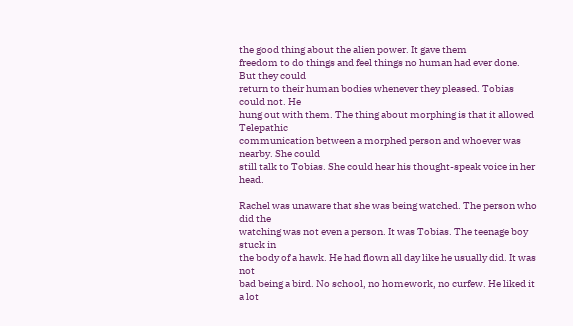the good thing about the alien power. It gave them
freedom to do things and feel things no human had ever done. But they could
return to their human bodies whenever they pleased. Tobias could not. He
hung out with them. The thing about morphing is that it allowed Telepathic
communication between a morphed person and whoever was nearby. She could
still talk to Tobias. She could hear his thought-speak voice in her head.

Rachel was unaware that she was being watched. The person who did the
watching was not even a person. It was Tobias. The teenage boy stuck in
the body of a hawk. He had flown all day like he usually did. It was not
bad being a bird. No school, no homework, no curfew. He liked it a lot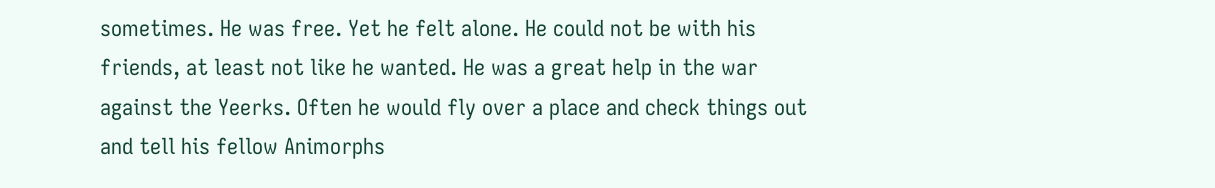sometimes. He was free. Yet he felt alone. He could not be with his
friends, at least not like he wanted. He was a great help in the war
against the Yeerks. Often he would fly over a place and check things out
and tell his fellow Animorphs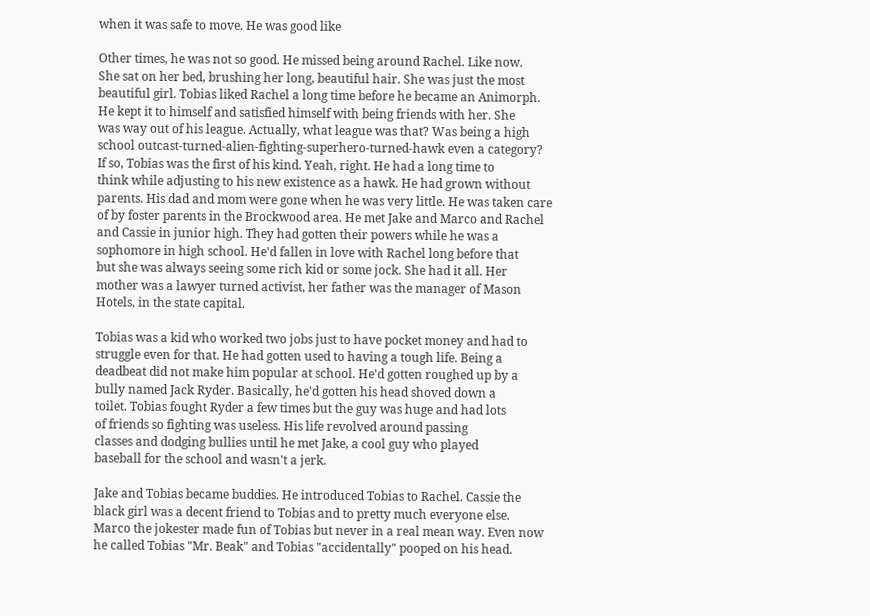when it was safe to move. He was good like

Other times, he was not so good. He missed being around Rachel. Like now.
She sat on her bed, brushing her long, beautiful hair. She was just the most
beautiful girl. Tobias liked Rachel a long time before he became an Animorph.
He kept it to himself and satisfied himself with being friends with her. She
was way out of his league. Actually, what league was that? Was being a high
school outcast-turned-alien-fighting-superhero-turned-hawk even a category?
If so, Tobias was the first of his kind. Yeah, right. He had a long time to
think while adjusting to his new existence as a hawk. He had grown without
parents. His dad and mom were gone when he was very little. He was taken care
of by foster parents in the Brockwood area. He met Jake and Marco and Rachel
and Cassie in junior high. They had gotten their powers while he was a
sophomore in high school. He'd fallen in love with Rachel long before that
but she was always seeing some rich kid or some jock. She had it all. Her
mother was a lawyer turned activist, her father was the manager of Mason
Hotels, in the state capital.

Tobias was a kid who worked two jobs just to have pocket money and had to
struggle even for that. He had gotten used to having a tough life. Being a
deadbeat did not make him popular at school. He'd gotten roughed up by a
bully named Jack Ryder. Basically, he'd gotten his head shoved down a
toilet. Tobias fought Ryder a few times but the guy was huge and had lots
of friends so fighting was useless. His life revolved around passing
classes and dodging bullies until he met Jake, a cool guy who played
baseball for the school and wasn't a jerk.

Jake and Tobias became buddies. He introduced Tobias to Rachel. Cassie the
black girl was a decent friend to Tobias and to pretty much everyone else.
Marco the jokester made fun of Tobias but never in a real mean way. Even now
he called Tobias "Mr. Beak" and Tobias "accidentally" pooped on his head.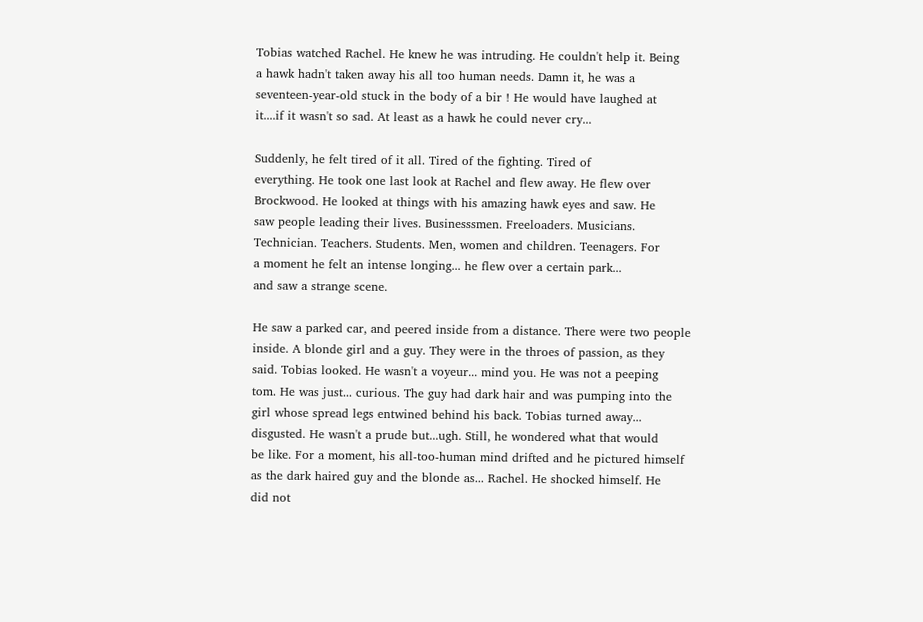Tobias watched Rachel. He knew he was intruding. He couldn't help it. Being
a hawk hadn't taken away his all too human needs. Damn it, he was a
seventeen-year-old stuck in the body of a bir ! He would have laughed at
it....if it wasn't so sad. At least as a hawk he could never cry...

Suddenly, he felt tired of it all. Tired of the fighting. Tired of
everything. He took one last look at Rachel and flew away. He flew over
Brockwood. He looked at things with his amazing hawk eyes and saw. He
saw people leading their lives. Businesssmen. Freeloaders. Musicians.
Technician. Teachers. Students. Men, women and children. Teenagers. For
a moment he felt an intense longing... he flew over a certain park...
and saw a strange scene.

He saw a parked car, and peered inside from a distance. There were two people
inside. A blonde girl and a guy. They were in the throes of passion, as they
said. Tobias looked. He wasn't a voyeur... mind you. He was not a peeping
tom. He was just... curious. The guy had dark hair and was pumping into the
girl whose spread legs entwined behind his back. Tobias turned away...
disgusted. He wasn't a prude but...ugh. Still, he wondered what that would
be like. For a moment, his all-too-human mind drifted and he pictured himself
as the dark haired guy and the blonde as... Rachel. He shocked himself. He
did not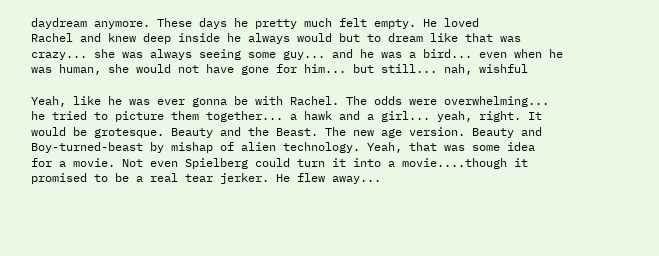daydream anymore. These days he pretty much felt empty. He loved
Rachel and knew deep inside he always would but to dream like that was
crazy... she was always seeing some guy... and he was a bird... even when he
was human, she would not have gone for him... but still... nah, wishful

Yeah, like he was ever gonna be with Rachel. The odds were overwhelming...
he tried to picture them together... a hawk and a girl... yeah, right. It
would be grotesque. Beauty and the Beast. The new age version. Beauty and
Boy-turned-beast by mishap of alien technology. Yeah, that was some idea
for a movie. Not even Spielberg could turn it into a movie....though it
promised to be a real tear jerker. He flew away...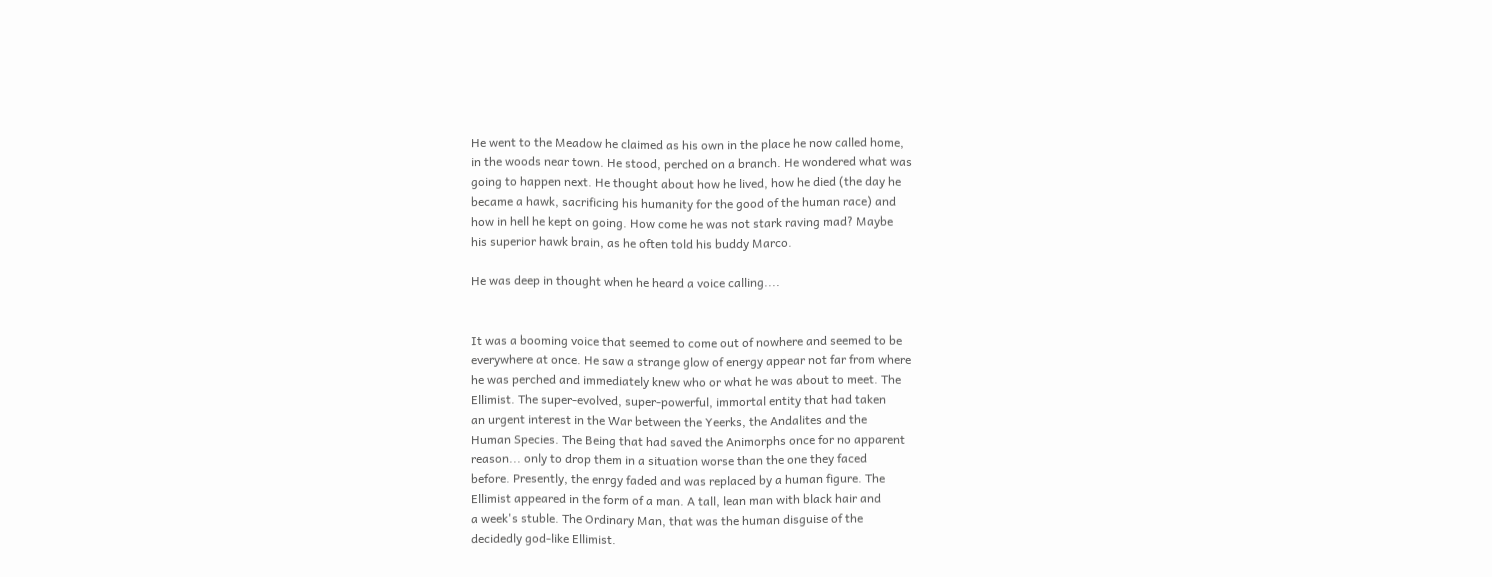He went to the Meadow he claimed as his own in the place he now called home,
in the woods near town. He stood, perched on a branch. He wondered what was
going to happen next. He thought about how he lived, how he died (the day he
became a hawk, sacrificing his humanity for the good of the human race) and
how in hell he kept on going. How come he was not stark raving mad? Maybe
his superior hawk brain, as he often told his buddy Marco.

He was deep in thought when he heard a voice calling....


It was a booming voice that seemed to come out of nowhere and seemed to be
everywhere at once. He saw a strange glow of energy appear not far from where
he was perched and immediately knew who or what he was about to meet. The
Ellimist. The super-evolved, super-powerful, immortal entity that had taken
an urgent interest in the War between the Yeerks, the Andalites and the
Human Species. The Being that had saved the Animorphs once for no apparent
reason... only to drop them in a situation worse than the one they faced
before. Presently, the enrgy faded and was replaced by a human figure. The
Ellimist appeared in the form of a man. A tall, lean man with black hair and
a week's stuble. The Ordinary Man, that was the human disguise of the
decidedly god-like Ellimist.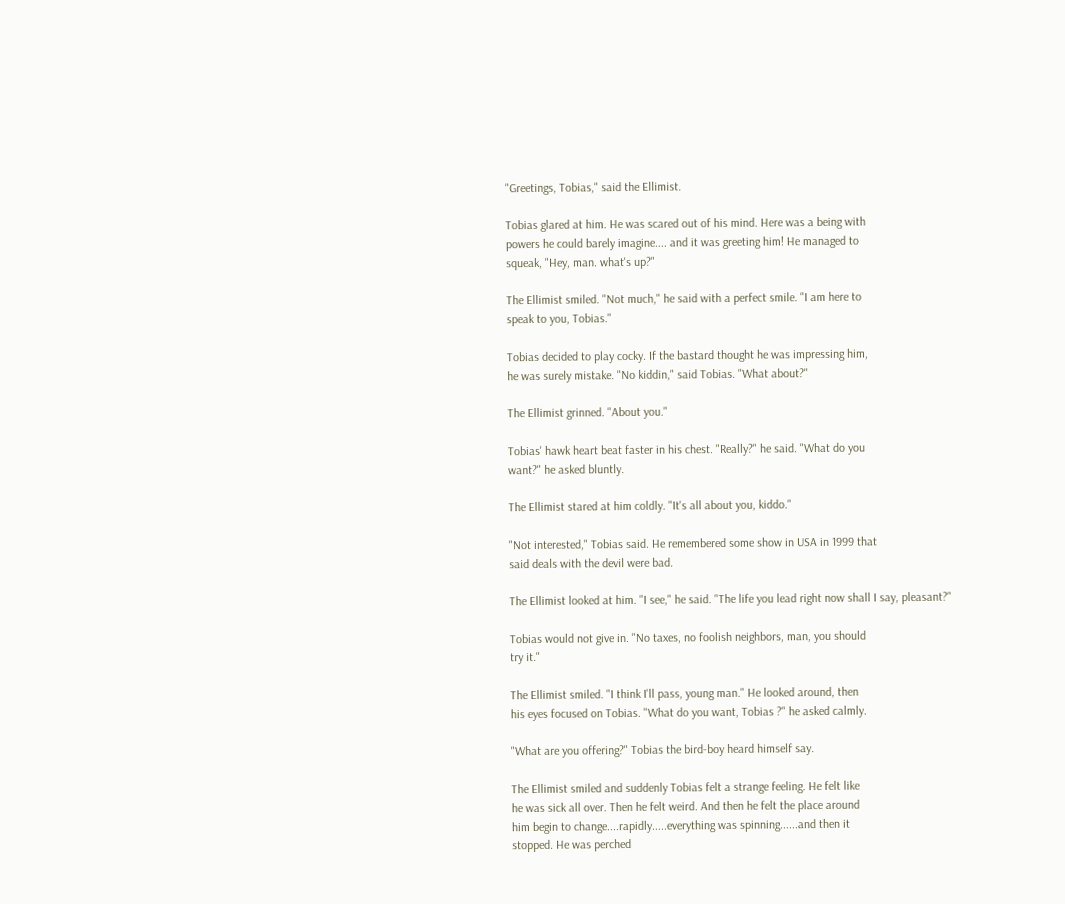"Greetings, Tobias," said the Ellimist.

Tobias glared at him. He was scared out of his mind. Here was a being with
powers he could barely imagine.... and it was greeting him! He managed to
squeak, "Hey, man. what's up?"

The Ellimist smiled. "Not much," he said with a perfect smile. "I am here to
speak to you, Tobias."

Tobias decided to play cocky. If the bastard thought he was impressing him,
he was surely mistake. "No kiddin," said Tobias. "What about?"

The Ellimist grinned. "About you."

Tobias' hawk heart beat faster in his chest. "Really?" he said. "What do you
want?" he asked bluntly.

The Ellimist stared at him coldly. "It's all about you, kiddo."

"Not interested," Tobias said. He remembered some show in USA in 1999 that
said deals with the devil were bad.

The Ellimist looked at him. "I see," he said. "The life you lead right now shall I say, pleasant?"

Tobias would not give in. "No taxes, no foolish neighbors, man, you should
try it."

The Ellimist smiled. "I think I'll pass, young man." He looked around, then
his eyes focused on Tobias. "What do you want, Tobias ?" he asked calmly.

"What are you offering?" Tobias the bird-boy heard himself say.

The Ellimist smiled and suddenly Tobias felt a strange feeling. He felt like
he was sick all over. Then he felt weird. And then he felt the place around
him begin to change....rapidly.....everything was spinning......and then it
stopped. He was perched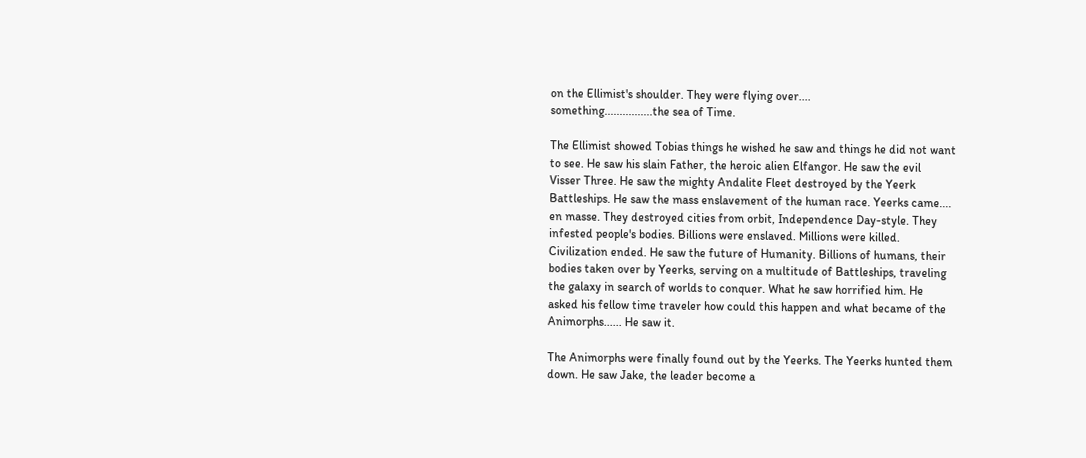on the Ellimist's shoulder. They were flying over....
something................the sea of Time.

The Ellimist showed Tobias things he wished he saw and things he did not want
to see. He saw his slain Father, the heroic alien Elfangor. He saw the evil
Visser Three. He saw the mighty Andalite Fleet destroyed by the Yeerk
Battleships. He saw the mass enslavement of the human race. Yeerks came....
en masse. They destroyed cities from orbit, Independence Day-style. They
infested people's bodies. Billions were enslaved. Millions were killed.
Civilization ended. He saw the future of Humanity. Billions of humans, their
bodies taken over by Yeerks, serving on a multitude of Battleships, traveling
the galaxy in search of worlds to conquer. What he saw horrified him. He
asked his fellow time traveler how could this happen and what became of the
Animorphs...... He saw it.

The Animorphs were finally found out by the Yeerks. The Yeerks hunted them
down. He saw Jake, the leader become a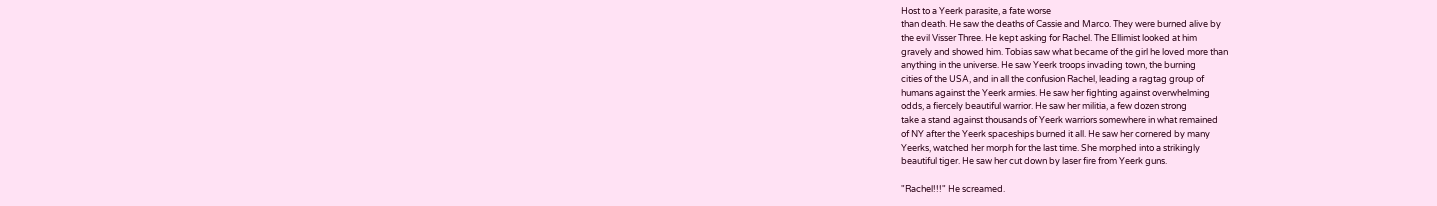Host to a Yeerk parasite, a fate worse
than death. He saw the deaths of Cassie and Marco. They were burned alive by
the evil Visser Three. He kept asking for Rachel. The Ellimist looked at him
gravely and showed him. Tobias saw what became of the girl he loved more than
anything in the universe. He saw Yeerk troops invading town, the burning
cities of the USA, and in all the confusion Rachel, leading a ragtag group of
humans against the Yeerk armies. He saw her fighting against overwhelming
odds, a fiercely beautiful warrior. He saw her militia, a few dozen strong
take a stand against thousands of Yeerk warriors somewhere in what remained
of NY after the Yeerk spaceships burned it all. He saw her cornered by many
Yeerks, watched her morph for the last time. She morphed into a strikingly
beautiful tiger. He saw her cut down by laser fire from Yeerk guns.

"Rachel!!!" He screamed.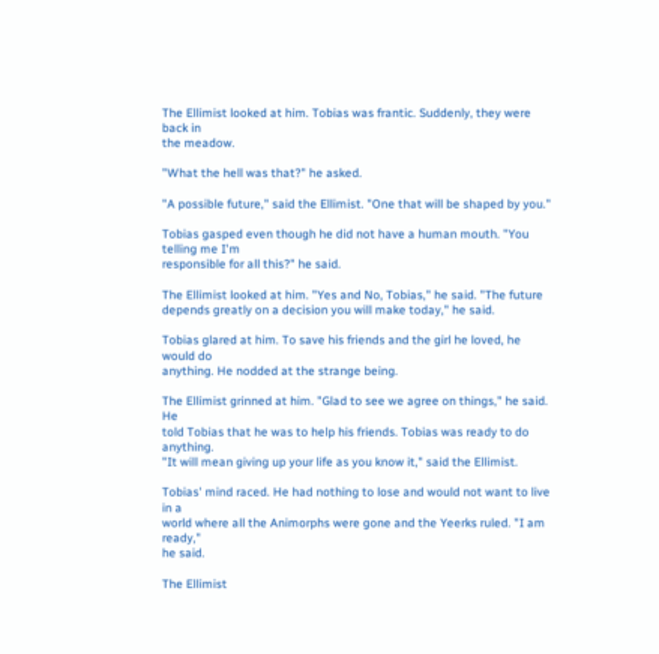The Ellimist looked at him. Tobias was frantic. Suddenly, they were back in
the meadow.

"What the hell was that?" he asked.

"A possible future," said the Ellimist. "One that will be shaped by you."

Tobias gasped even though he did not have a human mouth. "You telling me I'm
responsible for all this?" he said.

The Ellimist looked at him. "Yes and No, Tobias," he said. "The future
depends greatly on a decision you will make today," he said.

Tobias glared at him. To save his friends and the girl he loved, he would do
anything. He nodded at the strange being.

The Ellimist grinned at him. "Glad to see we agree on things," he said. He
told Tobias that he was to help his friends. Tobias was ready to do anything.
"It will mean giving up your life as you know it," said the Ellimist.

Tobias' mind raced. He had nothing to lose and would not want to live in a
world where all the Animorphs were gone and the Yeerks ruled. "I am ready,"
he said.

The Ellimist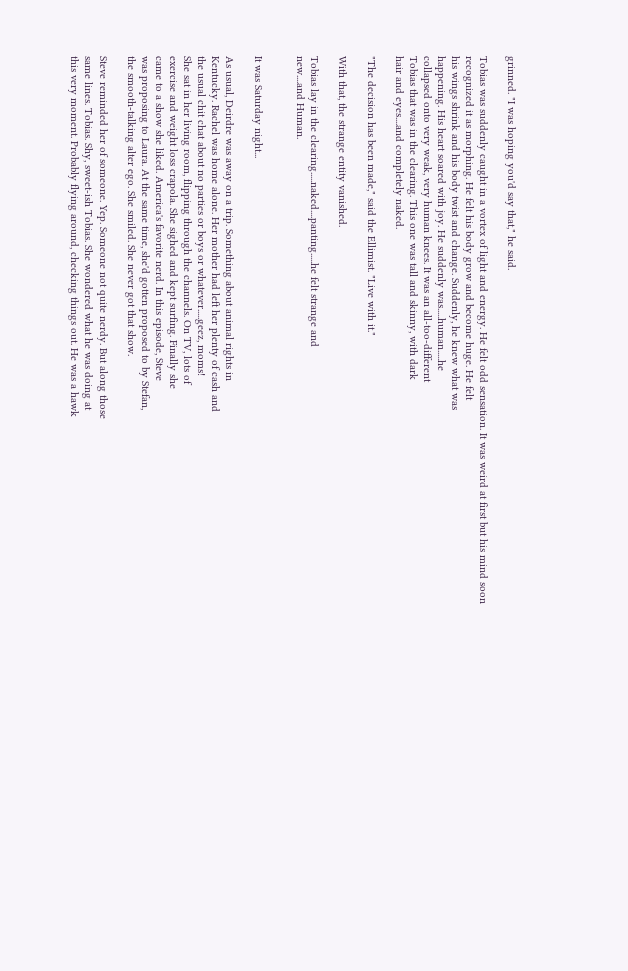grinned. "I was hoping you'd say that," he said.

Tobias was suddenly caught in a vortex of light and energy. He felt odd sensation. It was weird at first but his mind soon
recognized it as morphing. He felt his body grow and become huge. He felt
his wings shrink and his body twist and change. Suddenly, he knew what was
happening. His heart soared with joy. He suddenly was.....human.....he
collapsed onto very weak, very human knees. It was an all-too-different
Tobias that was in the clearing. This one was tall and skinny, with dark
hair and eyes....and completely naked.

"The decision has been made," said the Ellimist. "Live with it."

With that, the strange entity vanished.

Tobias lay in the clearing.....naked....panting.....he felt strange and
new....and Human.


It was Saturday night...

As usual, Deirdre was away on a trip. Something about animal rights in
Kentucky. Rachel was home alone. Her mother had left her plenty of cash and
the usual chit chat about no parties or boys or whatever.....geez, moms!
She sat in her living room, flipping through the channels. On TV, lots of
exercise and weight loss crapola. She sighed and kept surfing. Finally she
came to a show she liked. America's favorite nerd. In this episode, Steve
was proposing to Laura. At the same time, she'd gotten proposed to by Stefan,
the smooth-talking alter ego. She smiled. She never got that show.

Steve reminded her of someone. Yep. Someone not quite nerdy. But along those
same lines. Tobias. Shy, sweet-ish Tobias. She wondered what he was doing at
this very moment. Probably flying around, checking things out. He was a hawk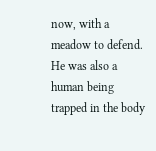now, with a meadow to defend. He was also a human being trapped in the body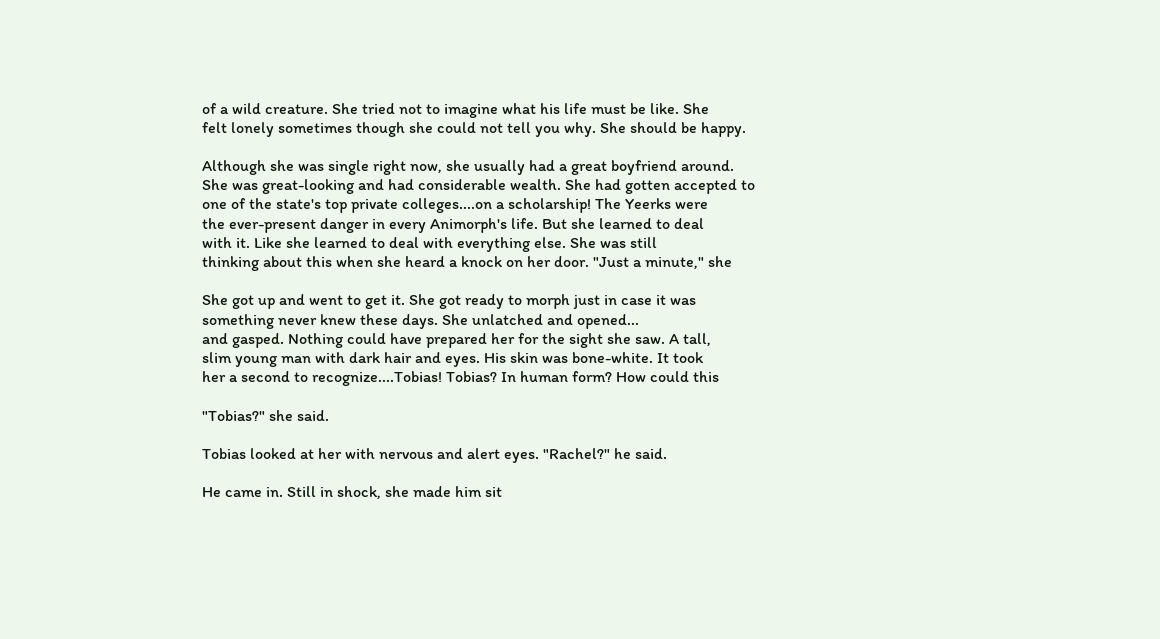of a wild creature. She tried not to imagine what his life must be like. She
felt lonely sometimes though she could not tell you why. She should be happy.

Although she was single right now, she usually had a great boyfriend around.
She was great-looking and had considerable wealth. She had gotten accepted to
one of the state's top private colleges....on a scholarship! The Yeerks were
the ever-present danger in every Animorph's life. But she learned to deal
with it. Like she learned to deal with everything else. She was still
thinking about this when she heard a knock on her door. "Just a minute," she

She got up and went to get it. She got ready to morph just in case it was
something never knew these days. She unlatched and opened...
and gasped. Nothing could have prepared her for the sight she saw. A tall,
slim young man with dark hair and eyes. His skin was bone-white. It took
her a second to recognize....Tobias! Tobias? In human form? How could this

"Tobias?" she said.

Tobias looked at her with nervous and alert eyes. "Rachel?" he said.

He came in. Still in shock, she made him sit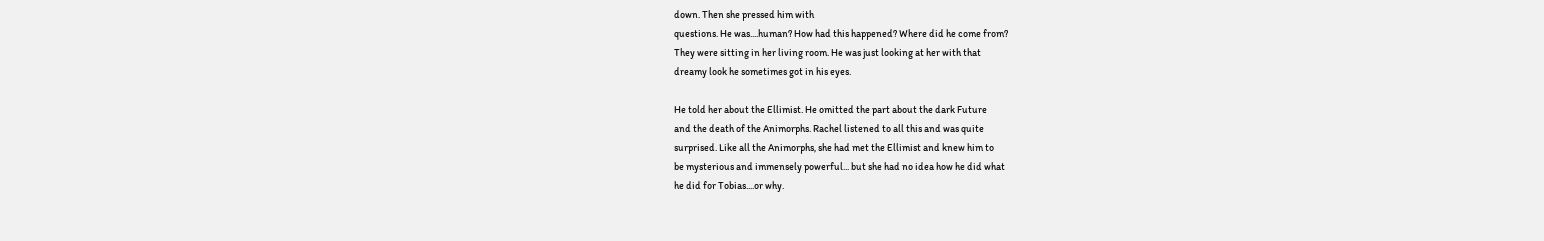down. Then she pressed him with
questions. He was....human? How had this happened? Where did he come from?
They were sitting in her living room. He was just looking at her with that
dreamy look he sometimes got in his eyes.

He told her about the Ellimist. He omitted the part about the dark Future
and the death of the Animorphs. Rachel listened to all this and was quite
surprised. Like all the Animorphs, she had met the Ellimist and knew him to
be mysterious and immensely powerful... but she had no idea how he did what
he did for Tobias....or why.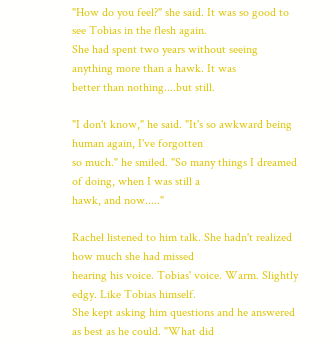"How do you feel?" she said. It was so good to see Tobias in the flesh again.
She had spent two years without seeing anything more than a hawk. It was
better than nothing....but still.

"I don't know," he said. "It's so awkward being human again, I've forgotten
so much." he smiled. "So many things I dreamed of doing, when I was still a
hawk, and now....."

Rachel listened to him talk. She hadn't realized how much she had missed
hearing his voice. Tobias' voice. Warm. Slightly edgy. Like Tobias himself.
She kept asking him questions and he answered as best as he could. "What did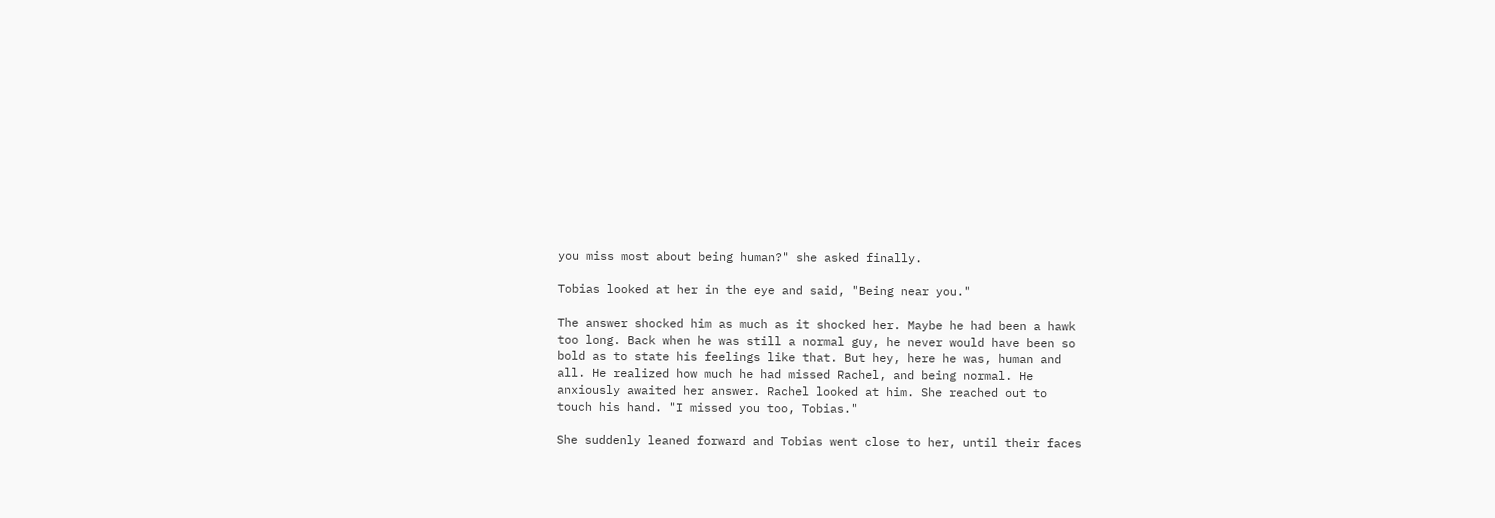you miss most about being human?" she asked finally.

Tobias looked at her in the eye and said, "Being near you."

The answer shocked him as much as it shocked her. Maybe he had been a hawk
too long. Back when he was still a normal guy, he never would have been so
bold as to state his feelings like that. But hey, here he was, human and
all. He realized how much he had missed Rachel, and being normal. He
anxiously awaited her answer. Rachel looked at him. She reached out to
touch his hand. "I missed you too, Tobias."

She suddenly leaned forward and Tobias went close to her, until their faces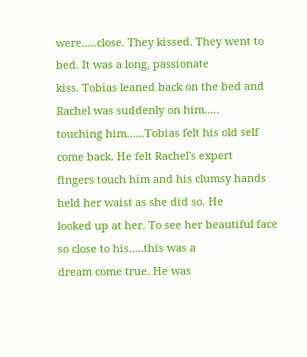were.....close. They kissed. They went to bed. It was a long, passionate
kiss. Tobias leaned back on the bed and Rachel was suddenly on him.....
touching him......Tobias felt his old self come back. He felt Rachel's expert
fingers touch him and his clumsy hands held her waist as she did so. He
looked up at her. To see her beautiful face so close to his.....this was a
dream come true. He was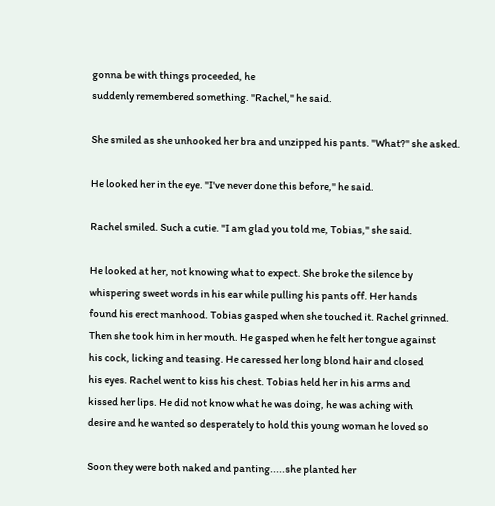gonna be with things proceeded, he
suddenly remembered something. "Rachel," he said.

She smiled as she unhooked her bra and unzipped his pants. "What?" she asked.

He looked her in the eye. "I've never done this before," he said.

Rachel smiled. Such a cutie. "I am glad you told me, Tobias," she said.

He looked at her, not knowing what to expect. She broke the silence by
whispering sweet words in his ear while pulling his pants off. Her hands
found his erect manhood. Tobias gasped when she touched it. Rachel grinned.
Then she took him in her mouth. He gasped when he felt her tongue against
his cock, licking and teasing. He caressed her long blond hair and closed
his eyes. Rachel went to kiss his chest. Tobias held her in his arms and
kissed her lips. He did not know what he was doing, he was aching with
desire and he wanted so desperately to hold this young woman he loved so

Soon they were both naked and panting.....she planted her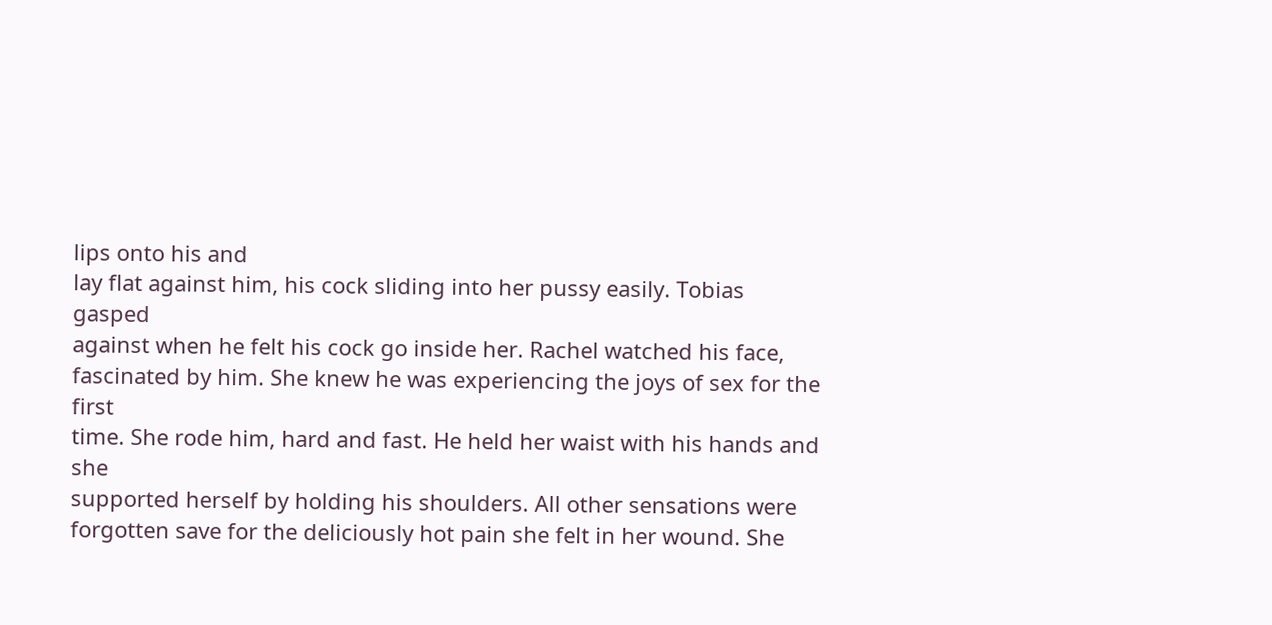lips onto his and
lay flat against him, his cock sliding into her pussy easily. Tobias gasped
against when he felt his cock go inside her. Rachel watched his face,
fascinated by him. She knew he was experiencing the joys of sex for the first
time. She rode him, hard and fast. He held her waist with his hands and she
supported herself by holding his shoulders. All other sensations were
forgotten save for the deliciously hot pain she felt in her wound. She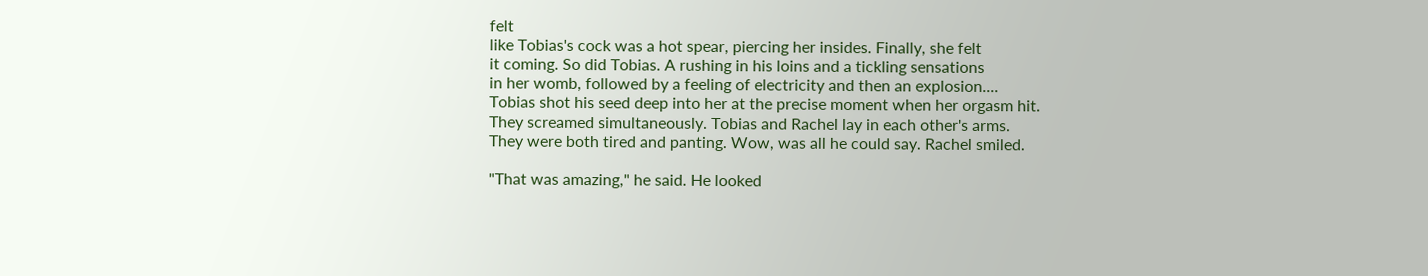felt
like Tobias's cock was a hot spear, piercing her insides. Finally, she felt
it coming. So did Tobias. A rushing in his loins and a tickling sensations
in her womb, followed by a feeling of electricity and then an explosion....
Tobias shot his seed deep into her at the precise moment when her orgasm hit.
They screamed simultaneously. Tobias and Rachel lay in each other's arms.
They were both tired and panting. Wow, was all he could say. Rachel smiled.

"That was amazing," he said. He looked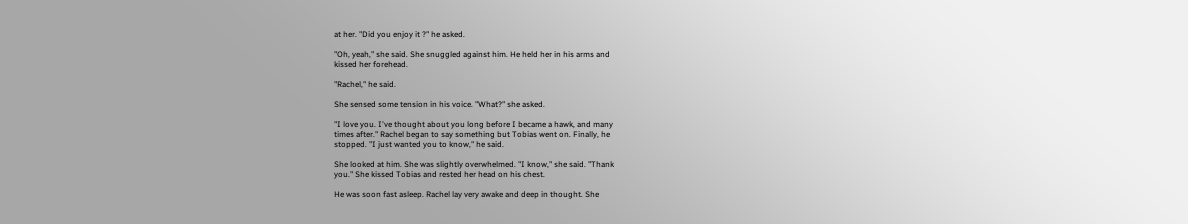at her. "Did you enjoy it ?" he asked.

"Oh, yeah," she said. She snuggled against him. He held her in his arms and
kissed her forehead.

"Rachel," he said.

She sensed some tension in his voice. "What?" she asked.

"I love you. I've thought about you long before I became a hawk, and many
times after." Rachel began to say something but Tobias went on. Finally, he
stopped. "I just wanted you to know," he said.

She looked at him. She was slightly overwhelmed. "I know," she said. "Thank
you." She kissed Tobias and rested her head on his chest.

He was soon fast asleep. Rachel lay very awake and deep in thought. She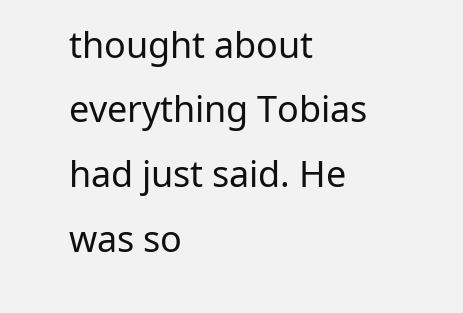thought about everything Tobias had just said. He was so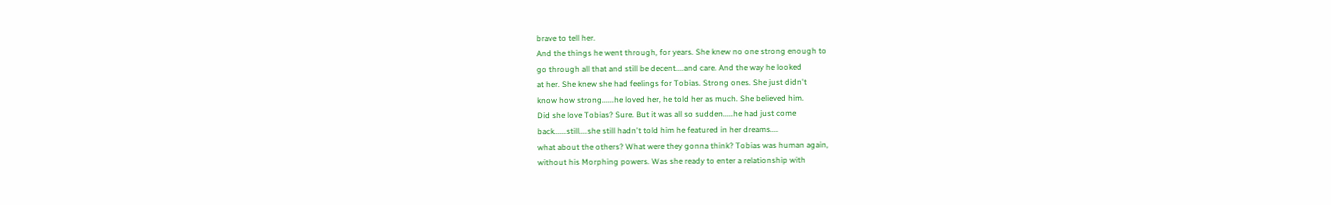brave to tell her.
And the things he went through, for years. She knew no one strong enough to
go through all that and still be decent....and care. And the way he looked
at her. She knew she had feelings for Tobias. Strong ones. She just didn't
know how strong......he loved her, he told her as much. She believed him.
Did she love Tobias? Sure. But it was all so sudden.....he had just come
back......still....she still hadn't told him he featured in her dreams....
what about the others? What were they gonna think? Tobias was human again,
without his Morphing powers. Was she ready to enter a relationship with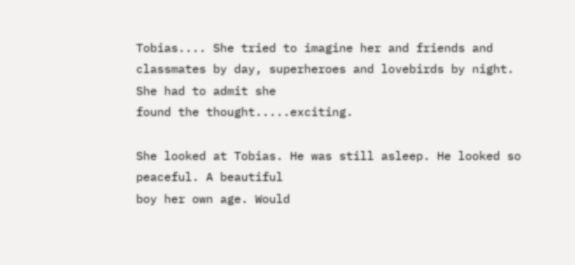Tobias.... She tried to imagine her and friends and
classmates by day, superheroes and lovebirds by night. She had to admit she
found the thought.....exciting.

She looked at Tobias. He was still asleep. He looked so peaceful. A beautiful
boy her own age. Would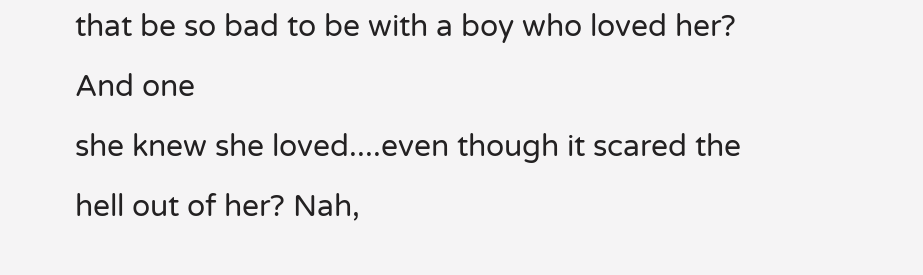that be so bad to be with a boy who loved her? And one
she knew she loved....even though it scared the hell out of her? Nah,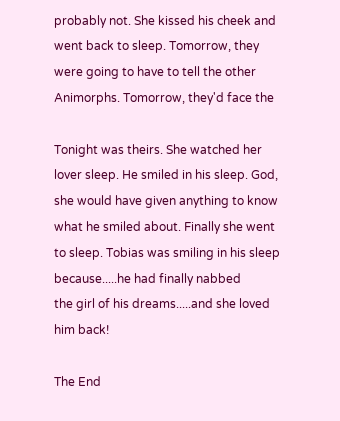probably not. She kissed his cheek and went back to sleep. Tomorrow, they
were going to have to tell the other Animorphs. Tomorrow, they'd face the

Tonight was theirs. She watched her lover sleep. He smiled in his sleep. God,
she would have given anything to know what he smiled about. Finally she went
to sleep. Tobias was smiling in his sleep because.....he had finally nabbed
the girl of his dreams.....and she loved him back!

The End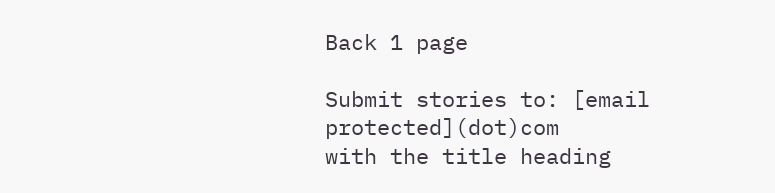Back 1 page

Submit stories to: [email protected](dot)com
with the title heading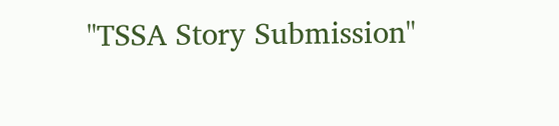"TSSA Story Submission"